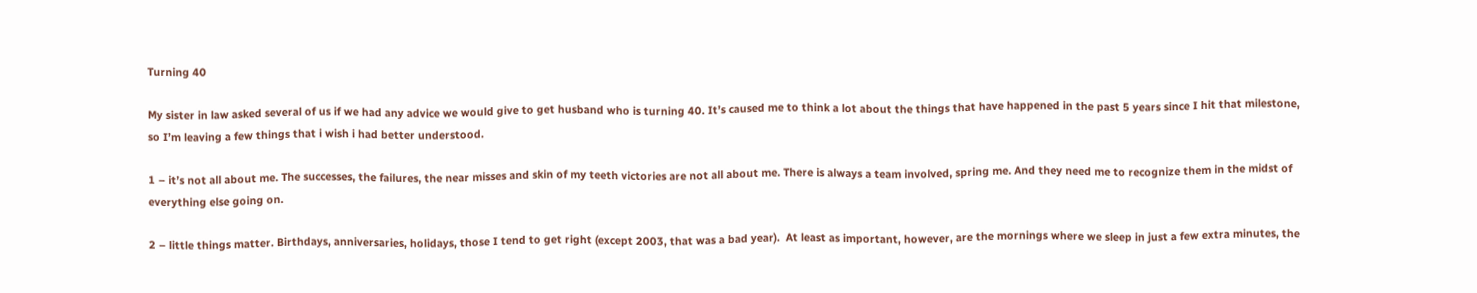Turning 40

My sister in law asked several of us if we had any advice we would give to get husband who is turning 40. It’s caused me to think a lot about the things that have happened in the past 5 years since I hit that milestone, so I’m leaving a few things that i wish i had better understood.

1 – it’s not all about me. The successes, the failures, the near misses and skin of my teeth victories are not all about me. There is always a team involved, spring me. And they need me to recognize them in the midst of everything else going on.

2 – little things matter. Birthdays, anniversaries, holidays, those I tend to get right (except 2003, that was a bad year).  At least as important, however, are the mornings where we sleep in just a few extra minutes, the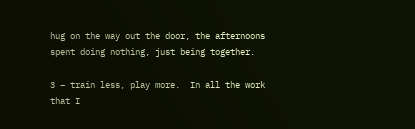hug on the way out the door, the afternoons spent doing nothing, just being together.

3 – train less, play more.  In all the work that I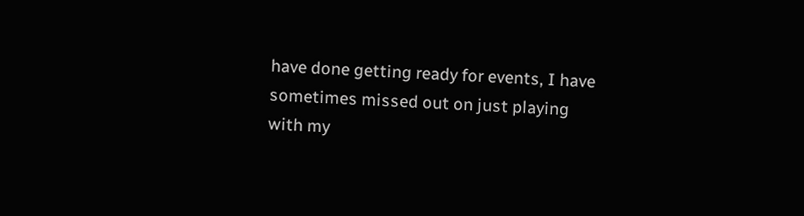have done getting ready for events, I have sometimes missed out on just playing with my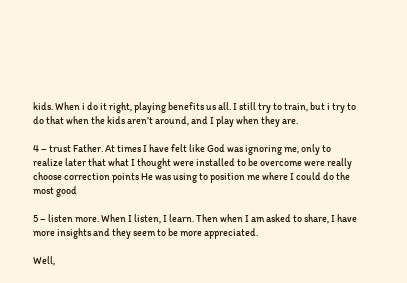kids. When i do it right, playing benefits us all. I still try to train, but i try to do that when the kids aren’t around, and I play when they are.

4 – trust Father. At times I have felt like God was ignoring me, only to realize later that what I thought were installed to be overcome were really choose correction points He was using to position me where I could do the most good

5 – listen more. When I listen, I learn. Then when I am asked to share, I have more insights and they seem to be more appreciated.

Well,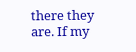there they are. If my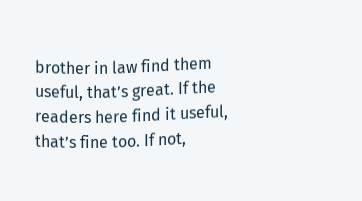brother in law find them useful, that’s great. If the readers here find it useful, that’s fine too. If not,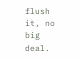flush it, no big deal.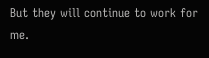But they will continue to work for me.